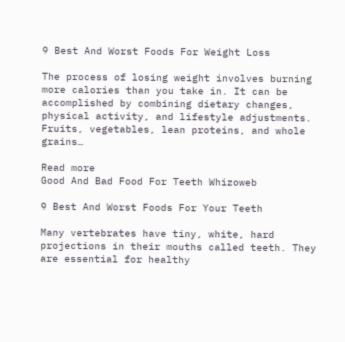9 Best And Worst Foods For Weight Loss

The process of losing weight involves burning more calories than you take in. It can be accomplished by combining dietary changes, physical activity, and lifestyle adjustments. Fruits, vegetables, lean proteins, and whole grains…

Read more
Good And Bad Food For Teeth Whizoweb

9 Best And Worst Foods For Your Teeth

Many vertebrates have tiny, white, hard projections in their mouths called teeth. They are essential for healthy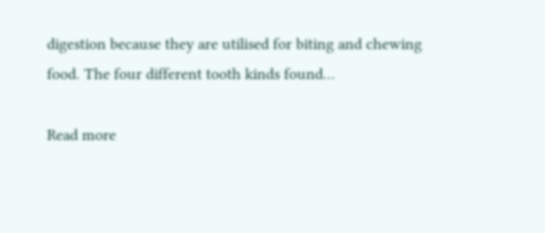digestion because they are utilised for biting and chewing food. The four different tooth kinds found…

Read more